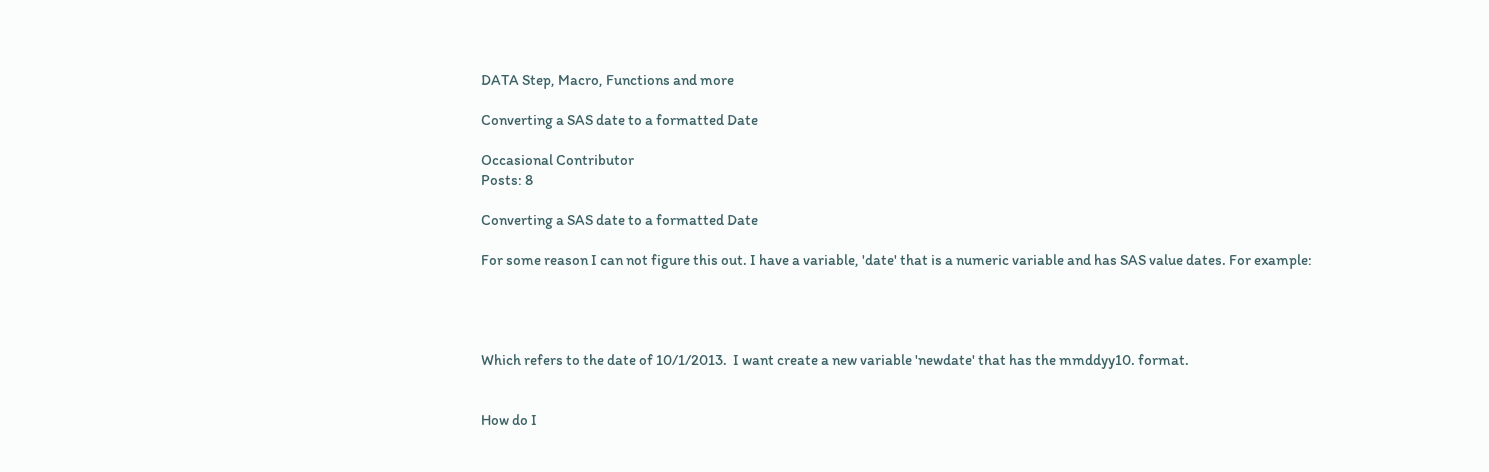DATA Step, Macro, Functions and more

Converting a SAS date to a formatted Date

Occasional Contributor
Posts: 8

Converting a SAS date to a formatted Date

For some reason I can not figure this out. I have a variable, 'date' that is a numeric variable and has SAS value dates. For example:




Which refers to the date of 10/1/2013.  I want create a new variable 'newdate' that has the mmddyy10. format.


How do I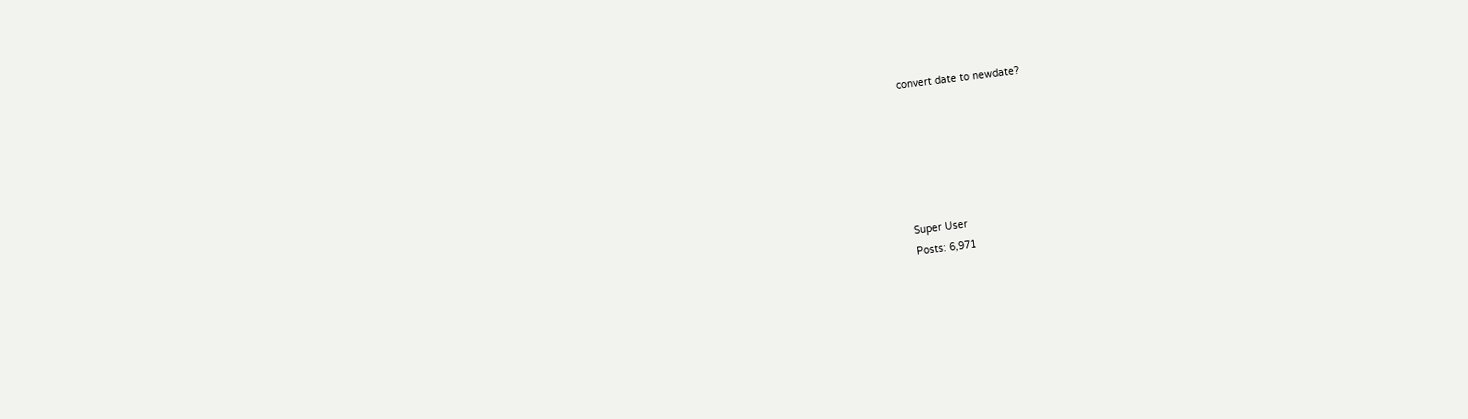convert date to newdate?






Super User
Posts: 6,971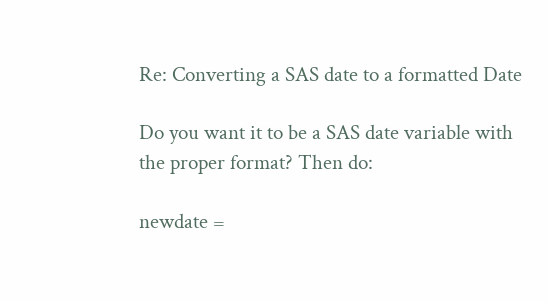Re: Converting a SAS date to a formatted Date

Do you want it to be a SAS date variable with the proper format? Then do:

newdate =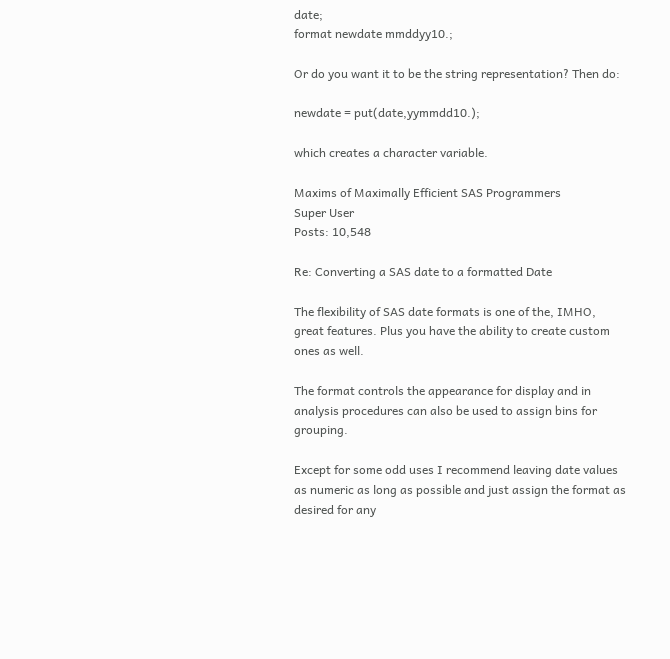date;
format newdate mmddyy10.;

Or do you want it to be the string representation? Then do:

newdate = put(date,yymmdd10.);

which creates a character variable.

Maxims of Maximally Efficient SAS Programmers
Super User
Posts: 10,548

Re: Converting a SAS date to a formatted Date

The flexibility of SAS date formats is one of the, IMHO, great features. Plus you have the ability to create custom ones as well.

The format controls the appearance for display and in analysis procedures can also be used to assign bins for grouping.

Except for some odd uses I recommend leaving date values as numeric as long as possible and just assign the format as desired for any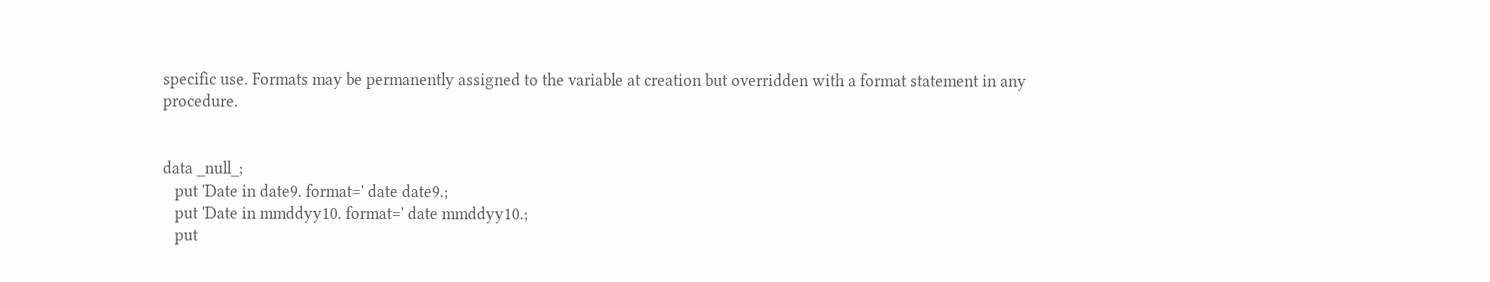specific use. Formats may be permanently assigned to the variable at creation but overridden with a format statement in any procedure.


data _null_;
   put 'Date in date9. format=' date date9.;
   put 'Date in mmddyy10. format=' date mmddyy10.;
   put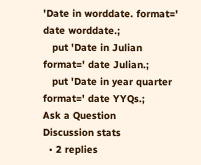'Date in worddate. format=' date worddate.;
   put 'Date in Julian  format=' date Julian.;
   put 'Date in year quarter format=' date YYQs.;
Ask a Question
Discussion stats
  • 2 replies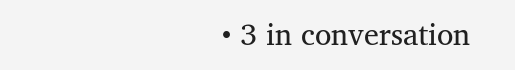• 3 in conversation